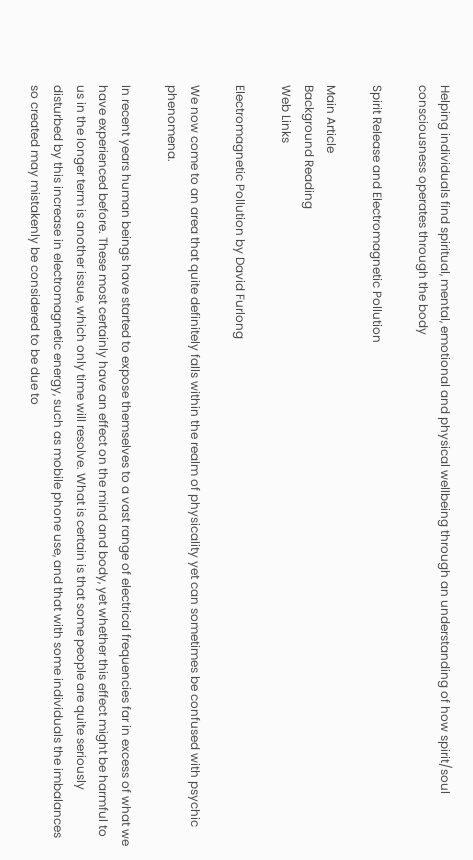Helping individuals find spiritual, mental, emotional and physical wellbeing through an understanding of how spirit/soul consciousness operates through the body

Spirit Release and Electromagnetic Pollution

Main Article
Background Reading
Web Links

Electromagnetic Pollution by David Furlong

We now come to an area that quite definitely falls within the realm of physicality yet can sometimes be confused with psychic phenomena.

In recent years human beings have started to expose themselves to a vast range of electrical frequencies far in excess of what we have experienced before. These most certainly have an effect on the mind and body, yet whether this effect might be harmful to us in the longer term is another issue, which only time will resolve. What is certain is that some people are quite seriously disturbed by this increase in electromagnetic energy, such as mobile phone use, and that with some individuals the imbalances so created may mistakenly be considered to be due to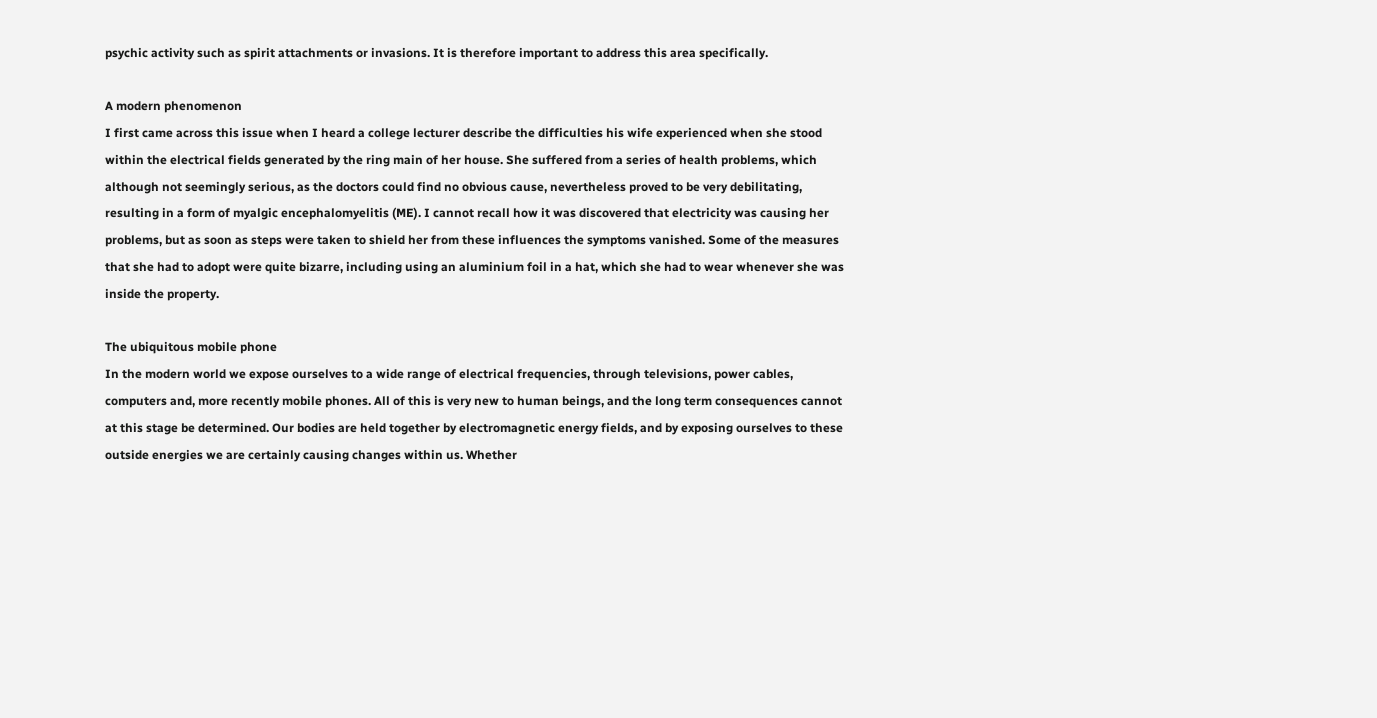psychic activity such as spirit attachments or invasions. It is therefore important to address this area specifically.

A modern phenomenon
I first came across this issue when I heard a college lecturer describe the difficulties his wife experienced when she stood within the electrical fields generated by the ring main of her house. She suffered from a series of health problems, which although not seemingly serious, as the doctors could find no obvious cause, nevertheless proved to be very debilitating, resulting in a form of myalgic encephalomyelitis (ME). I cannot recall how it was discovered that electricity was causing her problems, but as soon as steps were taken to shield her from these influences the symptoms vanished. Some of the measures that she had to adopt were quite bizarre, including using an aluminium foil in a hat, which she had to wear whenever she was inside the property.

The ubiquitous mobile phone
In the modern world we expose ourselves to a wide range of electrical frequencies, through televisions, power cables, computers and, more recently mobile phones. All of this is very new to human beings, and the long term consequences cannot at this stage be determined. Our bodies are held together by electromagnetic energy fields, and by exposing ourselves to these outside energies we are certainly causing changes within us. Whether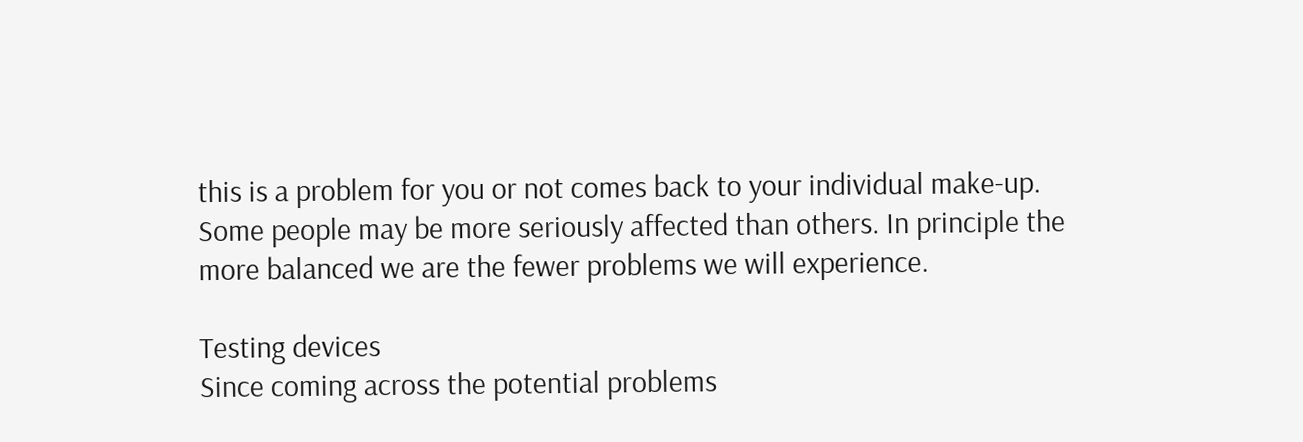this is a problem for you or not comes back to your individual make-up. Some people may be more seriously affected than others. In principle the more balanced we are the fewer problems we will experience.

Testing devices
Since coming across the potential problems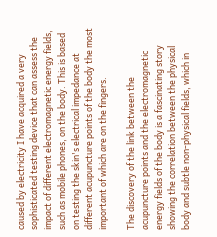caused by electricity I have acquired a very sophisticated testing device that can assess the impact of different electromagnetic energy fields, such as mobile phones, on the body. This is based on testing the skin's electrical impedance at different acupuncture points of the body the most important of which are on the fingers.

The discovery of the link between the acupuncture points and the electromagnetic energy fields of the body is a fascinating story showing the correlation between the physical body and subtle non-physical fields, which in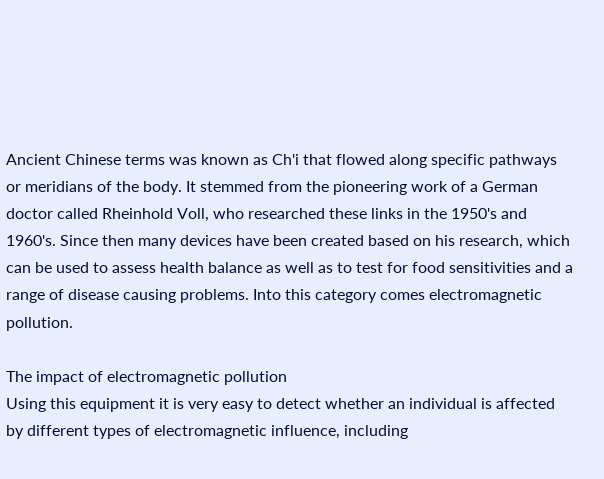Ancient Chinese terms was known as Ch'i that flowed along specific pathways or meridians of the body. It stemmed from the pioneering work of a German doctor called Rheinhold Voll, who researched these links in the 1950's and 1960's. Since then many devices have been created based on his research, which can be used to assess health balance as well as to test for food sensitivities and a range of disease causing problems. Into this category comes electromagnetic pollution.

The impact of electromagnetic pollution
Using this equipment it is very easy to detect whether an individual is affected by different types of electromagnetic influence, including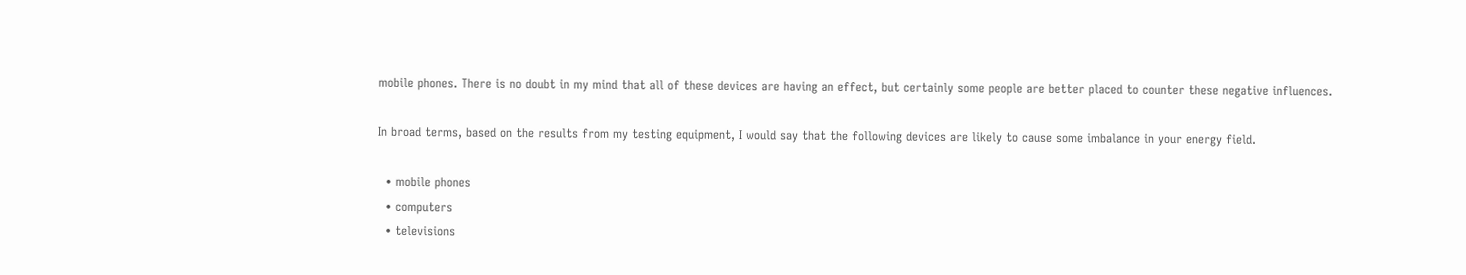mobile phones. There is no doubt in my mind that all of these devices are having an effect, but certainly some people are better placed to counter these negative influences.

In broad terms, based on the results from my testing equipment, I would say that the following devices are likely to cause some imbalance in your energy field.

  • mobile phones
  • computers
  • televisions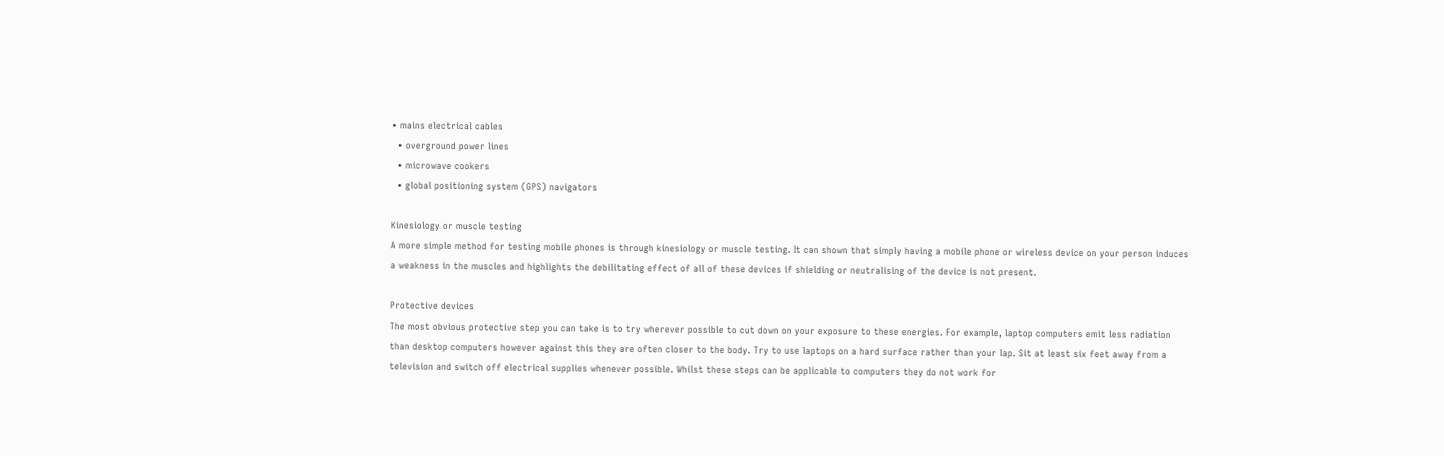• mains electrical cables
  • overground power lines
  • microwave cookers
  • global positioning system (GPS) navigators

Kinesiology or muscle testing
A more simple method for testing mobile phones is through kinesiology or muscle testing. It can shown that simply having a mobile phone or wireless device on your person induces a weakness in the muscles and highlights the debilitating effect of all of these devices if shielding or neutralising of the device is not present.

Protective devices
The most obvious protective step you can take is to try wherever possible to cut down on your exposure to these energies. For example, laptop computers emit less radiation than desktop computers however against this they are often closer to the body. Try to use laptops on a hard surface rather than your lap. Sit at least six feet away from a television and switch off electrical supplies whenever possible. Whilst these steps can be applicable to computers they do not work for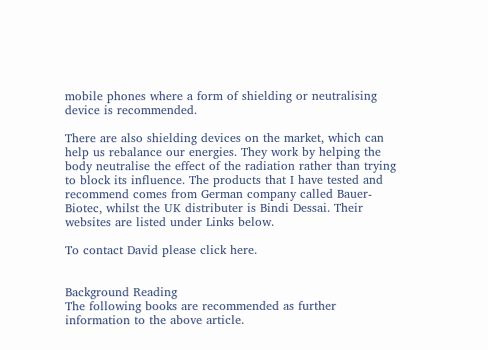mobile phones where a form of shielding or neutralising device is recommended.

There are also shielding devices on the market, which can help us rebalance our energies. They work by helping the body neutralise the effect of the radiation rather than trying to block its influence. The products that I have tested and recommend comes from German company called Bauer-Biotec, whilst the UK distributer is Bindi Dessai. Their websites are listed under Links below.

To contact David please click here.


Background Reading
The following books are recommended as further information to the above article.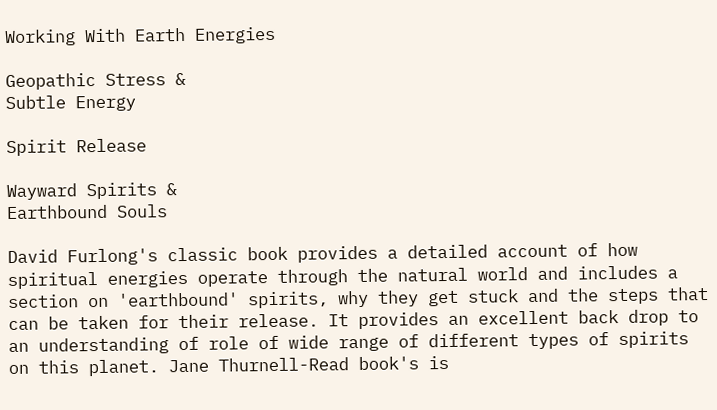Working With Earth Energies

Geopathic Stress &
Subtle Energy

Spirit Release

Wayward Spirits &
Earthbound Souls

David Furlong's classic book provides a detailed account of how spiritual energies operate through the natural world and includes a section on 'earthbound' spirits, why they get stuck and the steps that can be taken for their release. It provides an excellent back drop to an understanding of role of wide range of different types of spirits on this planet. Jane Thurnell-Read book's is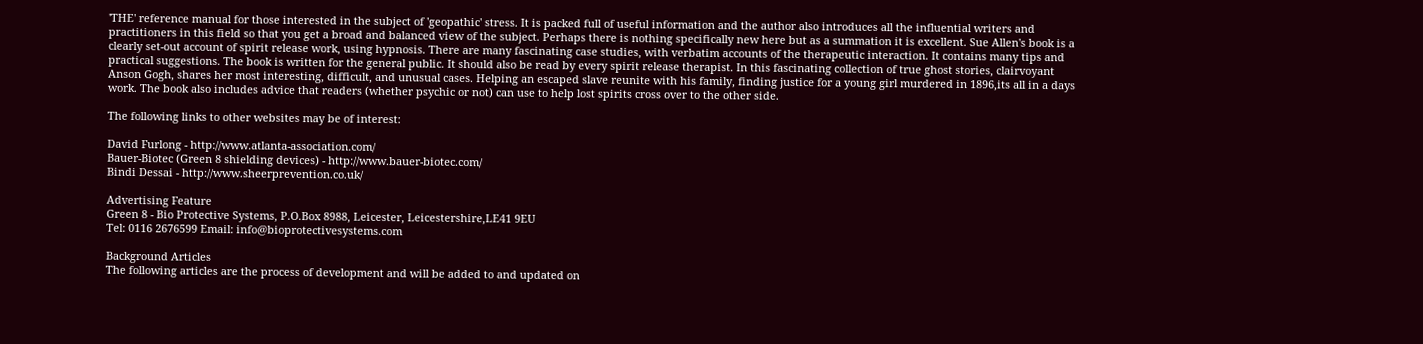'THE' reference manual for those interested in the subject of 'geopathic' stress. It is packed full of useful information and the author also introduces all the influential writers and practitioners in this field so that you get a broad and balanced view of the subject. Perhaps there is nothing specifically new here but as a summation it is excellent. Sue Allen's book is a clearly set-out account of spirit release work, using hypnosis. There are many fascinating case studies, with verbatim accounts of the therapeutic interaction. It contains many tips and practical suggestions. The book is written for the general public. It should also be read by every spirit release therapist. In this fascinating collection of true ghost stories, clairvoyant Anson Gogh, shares her most interesting, difficult, and unusual cases. Helping an escaped slave reunite with his family, finding justice for a young girl murdered in 1896,its all in a days work. The book also includes advice that readers (whether psychic or not) can use to help lost spirits cross over to the other side.

The following links to other websites may be of interest:

David Furlong - http://www.atlanta-association.com/
Bauer-Biotec (Green 8 shielding devices) - http://www.bauer-biotec.com/
Bindi Dessai - http://www.sheerprevention.co.uk/

Advertising Feature
Green 8 - Bio Protective Systems, P.O.Box 8988, Leicester, Leicestershire,LE41 9EU
Tel: 0116 2676599 Email: info@bioprotectivesystems.com

Background Articles
The following articles are the process of development and will be added to and updated on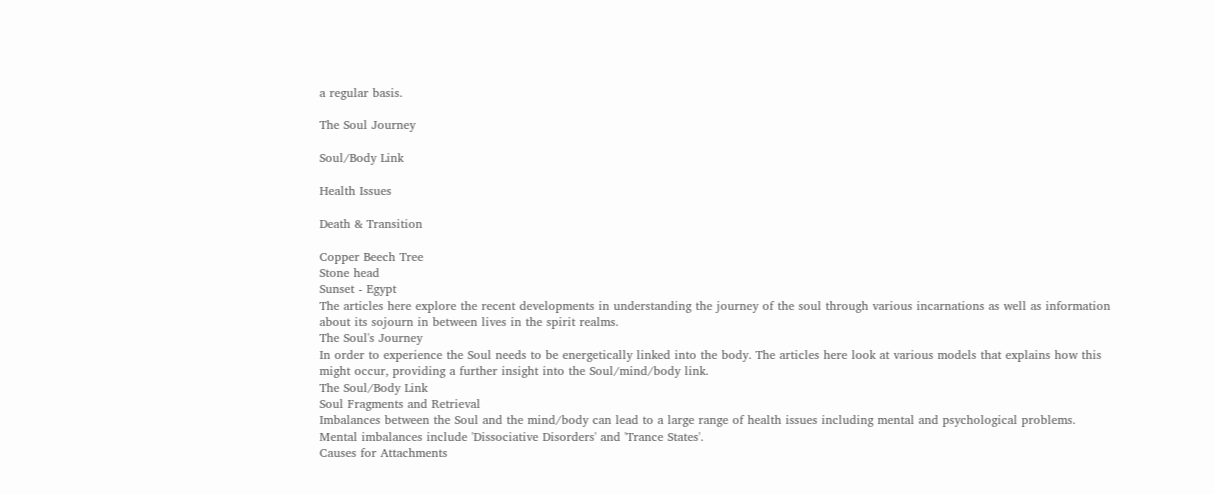a regular basis.

The Soul Journey

Soul/Body Link

Health Issues

Death & Transition

Copper Beech Tree
Stone head
Sunset - Egypt
The articles here explore the recent developments in understanding the journey of the soul through various incarnations as well as information about its sojourn in between lives in the spirit realms.
The Soul's Journey
In order to experience the Soul needs to be energetically linked into the body. The articles here look at various models that explains how this might occur, providing a further insight into the Soul/mind/body link.
The Soul/Body Link
Soul Fragments and Retrieval
Imbalances between the Soul and the mind/body can lead to a large range of health issues including mental and psychological problems. Mental imbalances include 'Dissociative Disorders' and 'Trance States'.
Causes for Attachments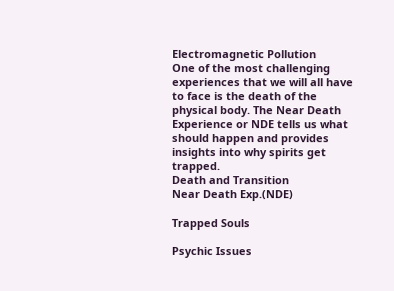Electromagnetic Pollution
One of the most challenging experiences that we will all have to face is the death of the physical body. The Near Death Experience or NDE tells us what should happen and provides insights into why spirits get trapped.
Death and Transition
Near Death Exp.(NDE)

Trapped Souls

Psychic Issues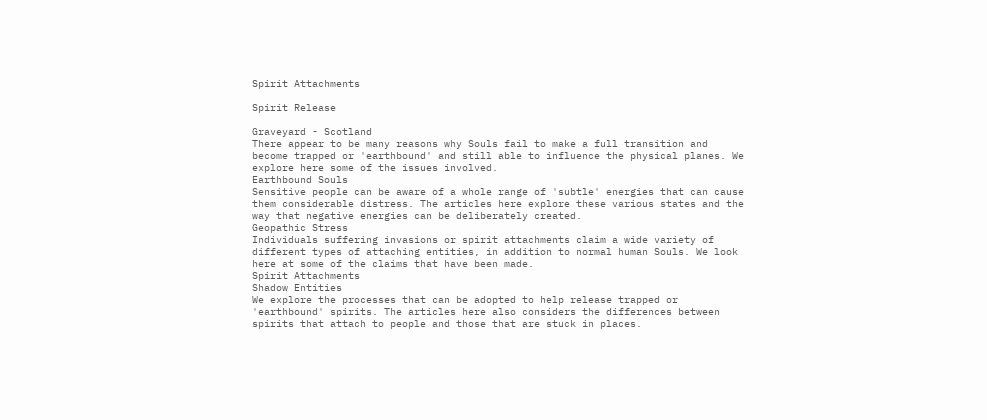Spirit Attachments

Spirit Release

Graveyard - Scotland
There appear to be many reasons why Souls fail to make a full transition and become trapped or 'earthbound' and still able to influence the physical planes. We explore here some of the issues involved.
Earthbound Souls
Sensitive people can be aware of a whole range of 'subtle' energies that can cause them considerable distress. The articles here explore these various states and the way that negative energies can be deliberately created.
Geopathic Stress
Individuals suffering invasions or spirit attachments claim a wide variety of different types of attaching entities, in addition to normal human Souls. We look here at some of the claims that have been made.
Spirit Attachments
Shadow Entities
We explore the processes that can be adopted to help release trapped or 'earthbound' spirits. The articles here also considers the differences between spirits that attach to people and those that are stuck in places.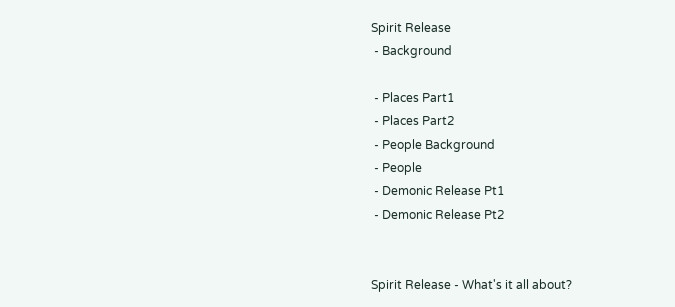Spirit Release
 - Background

 - Places Part1
 - Places Part2
 - People Background
 - People
 - Demonic Release Pt1
 - Demonic Release Pt2


Spirit Release - What's it all about?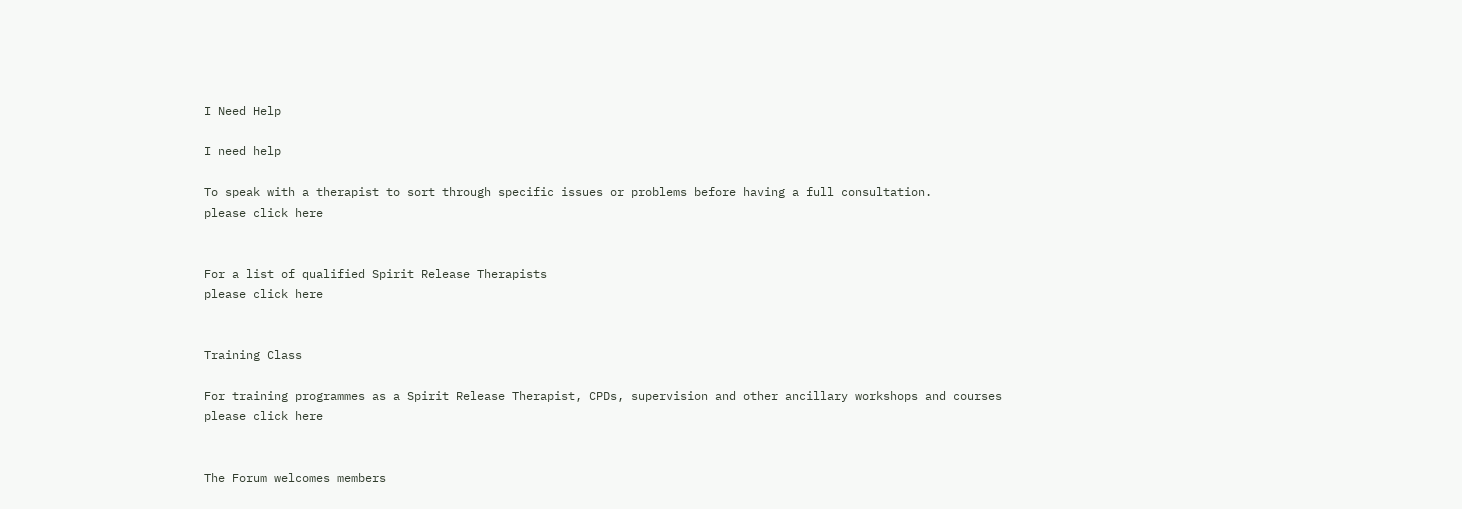I Need Help

I need help

To speak with a therapist to sort through specific issues or problems before having a full consultation.
please click here


For a list of qualified Spirit Release Therapists
please click here


Training Class

For training programmes as a Spirit Release Therapist, CPDs, supervision and other ancillary workshops and courses
please click here


The Forum welcomes members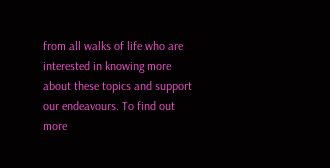from all walks of life who are interested in knowing more about these topics and support our endeavours. To find out more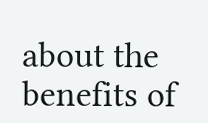about the benefits of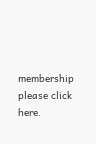membership
please click here.